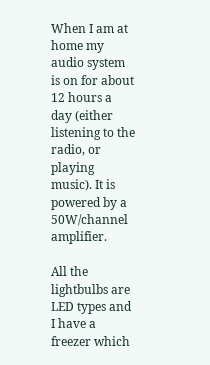When I am at home my audio system is on for about 12 hours a day (either listening to the radio, or playing music). It is powered by a 50W/channel amplifier.

All the lightbulbs are LED types and I have a freezer which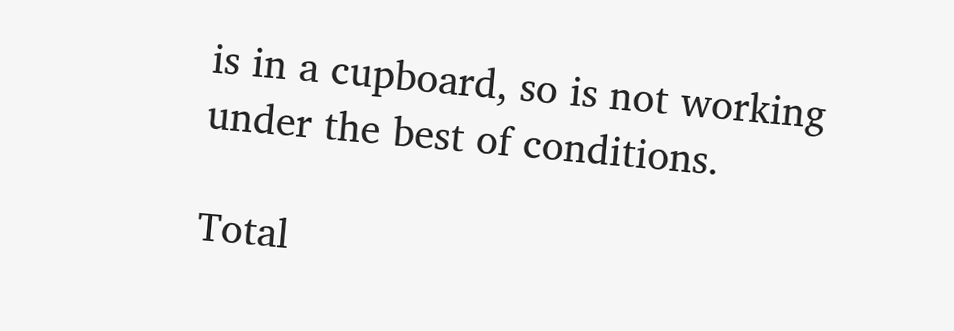is in a cupboard, so is not working under the best of conditions.

Total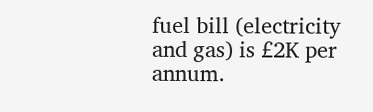fuel bill (electricity and gas) is £2K per annum.